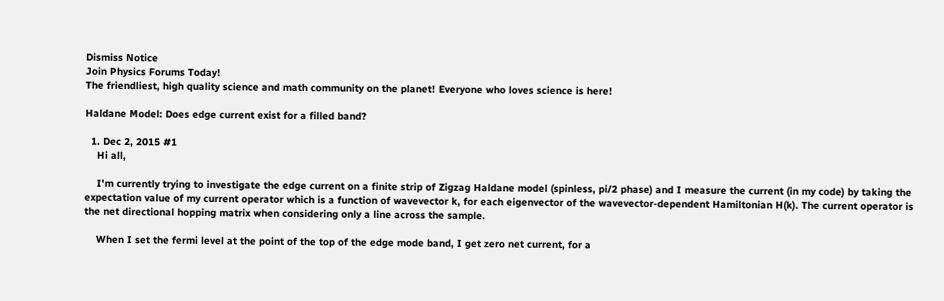Dismiss Notice
Join Physics Forums Today!
The friendliest, high quality science and math community on the planet! Everyone who loves science is here!

Haldane Model: Does edge current exist for a filled band?

  1. Dec 2, 2015 #1
    Hi all,

    I'm currently trying to investigate the edge current on a finite strip of Zigzag Haldane model (spinless, pi/2 phase) and I measure the current (in my code) by taking the expectation value of my current operator which is a function of wavevector k, for each eigenvector of the wavevector-dependent Hamiltonian H(k). The current operator is the net directional hopping matrix when considering only a line across the sample.

    When I set the fermi level at the point of the top of the edge mode band, I get zero net current, for a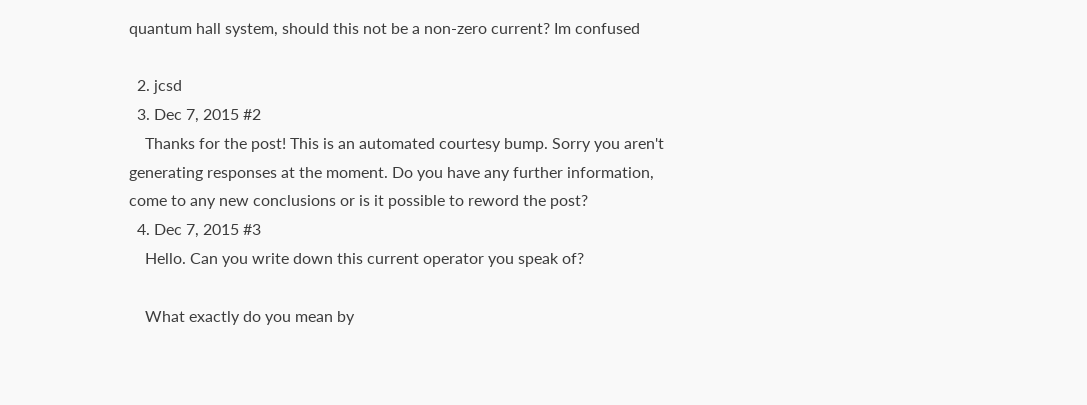quantum hall system, should this not be a non-zero current? Im confused

  2. jcsd
  3. Dec 7, 2015 #2
    Thanks for the post! This is an automated courtesy bump. Sorry you aren't generating responses at the moment. Do you have any further information, come to any new conclusions or is it possible to reword the post?
  4. Dec 7, 2015 #3
    Hello. Can you write down this current operator you speak of?

    What exactly do you mean by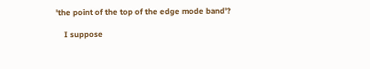'the point of the top of the edge mode band'?

    I suppose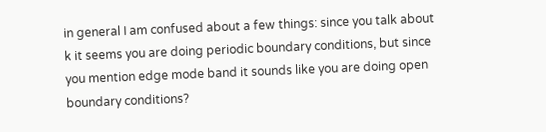in general I am confused about a few things: since you talk about k it seems you are doing periodic boundary conditions, but since you mention edge mode band it sounds like you are doing open boundary conditions?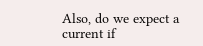Also, do we expect a current if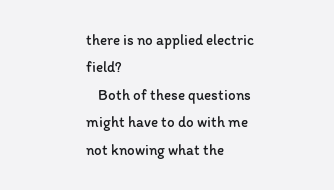there is no applied electric field?
    Both of these questions might have to do with me not knowing what the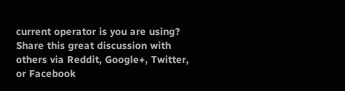current operator is you are using?
Share this great discussion with others via Reddit, Google+, Twitter, or Facebook